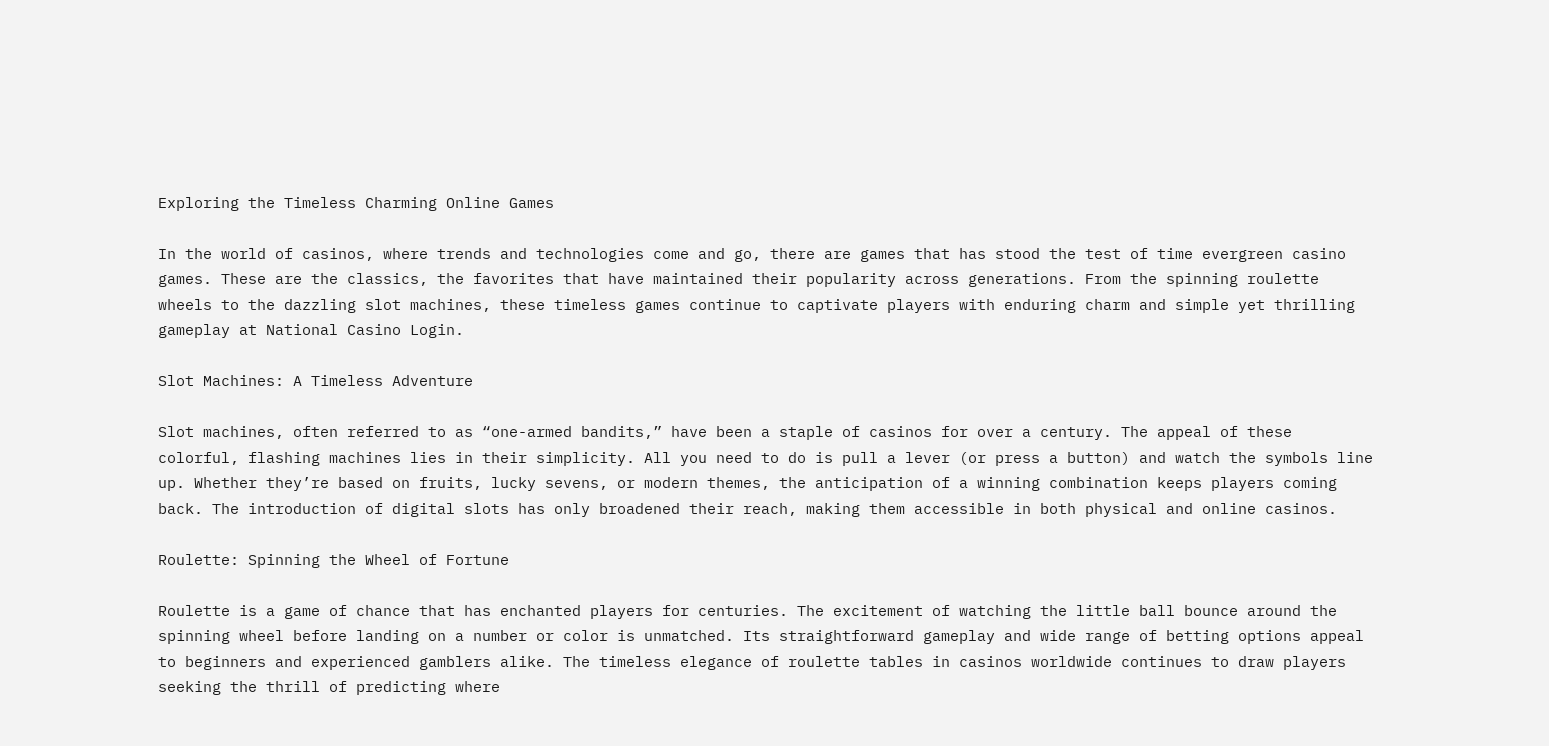Exploring the Timeless Charming Online Games

In the world of casinos, where trends and technologies come and go, there are games that has stood the test of time evergreen casino games. These are the classics, the favorites that have maintained their popularity across generations. From the spinning roulette wheels to the dazzling slot machines, these timeless games continue to captivate players with enduring charm and simple yet thrilling gameplay at National Casino Login.

Slot Machines: A Timeless Adventure

Slot machines, often referred to as “one-armed bandits,” have been a staple of casinos for over a century. The appeal of these colorful, flashing machines lies in their simplicity. All you need to do is pull a lever (or press a button) and watch the symbols line up. Whether they’re based on fruits, lucky sevens, or modern themes, the anticipation of a winning combination keeps players coming back. The introduction of digital slots has only broadened their reach, making them accessible in both physical and online casinos.

Roulette: Spinning the Wheel of Fortune

Roulette is a game of chance that has enchanted players for centuries. The excitement of watching the little ball bounce around the spinning wheel before landing on a number or color is unmatched. Its straightforward gameplay and wide range of betting options appeal to beginners and experienced gamblers alike. The timeless elegance of roulette tables in casinos worldwide continues to draw players seeking the thrill of predicting where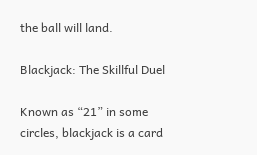the ball will land.

Blackjack: The Skillful Duel

Known as “21” in some circles, blackjack is a card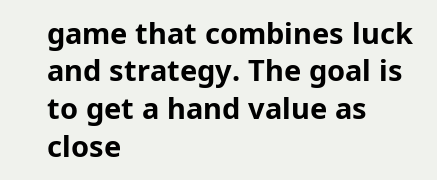game that combines luck and strategy. The goal is to get a hand value as close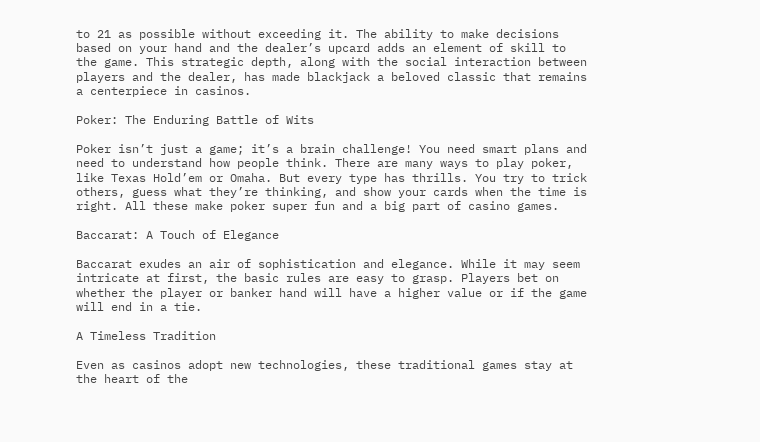to 21 as possible without exceeding it. The ability to make decisions based on your hand and the dealer’s upcard adds an element of skill to the game. This strategic depth, along with the social interaction between players and the dealer, has made blackjack a beloved classic that remains a centerpiece in casinos.

Poker: The Enduring Battle of Wits

Poker isn’t just a game; it’s a brain challenge! You need smart plans and need to understand how people think. There are many ways to play poker, like Texas Hold’em or Omaha. But every type has thrills. You try to trick others, guess what they’re thinking, and show your cards when the time is right. All these make poker super fun and a big part of casino games.

Baccarat: A Touch of Elegance

Baccarat exudes an air of sophistication and elegance. While it may seem intricate at first, the basic rules are easy to grasp. Players bet on whether the player or banker hand will have a higher value or if the game will end in a tie.

A Timeless Tradition

Even as casinos adopt new technologies, these traditional games stay at the heart of the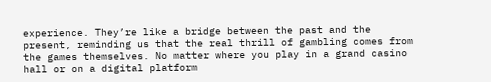experience. They’re like a bridge between the past and the present, reminding us that the real thrill of gambling comes from the games themselves. No matter where you play in a grand casino hall or on a digital platform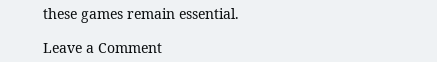these games remain essential.

Leave a Comment